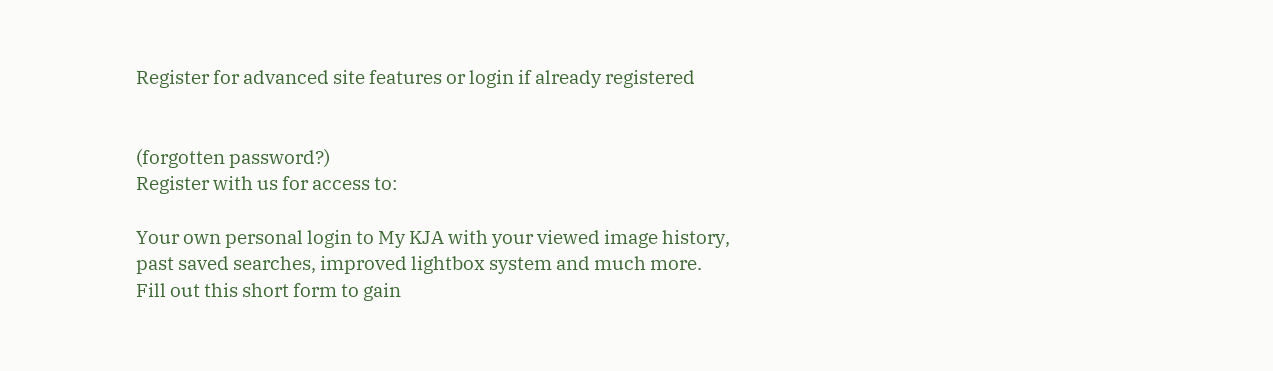Register for advanced site features or login if already registered


(forgotten password?)
Register with us for access to:

Your own personal login to My KJA with your viewed image history,
past saved searches, improved lightbox system and much more.
Fill out this short form to gain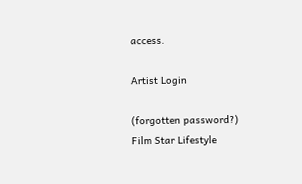access.

Artist Login

(forgotten password?)
Film Star Lifestyle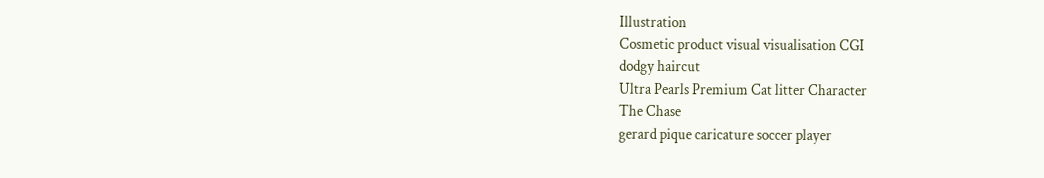Illustration
Cosmetic product visual visualisation CGI
dodgy haircut
Ultra Pearls Premium Cat litter Character
The Chase
gerard pique caricature soccer player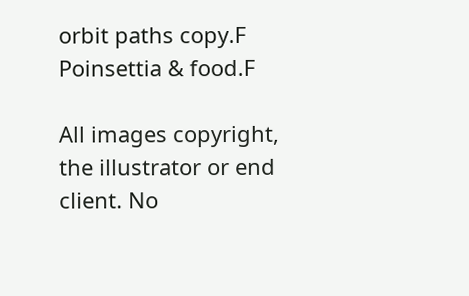orbit paths copy.F
Poinsettia & food.F

All images copyright, the illustrator or end client. No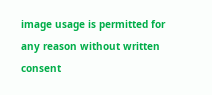image usage is permitted for any reason without written consent